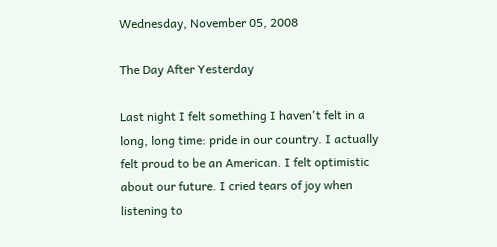Wednesday, November 05, 2008

The Day After Yesterday

Last night I felt something I haven't felt in a long, long time: pride in our country. I actually felt proud to be an American. I felt optimistic about our future. I cried tears of joy when listening to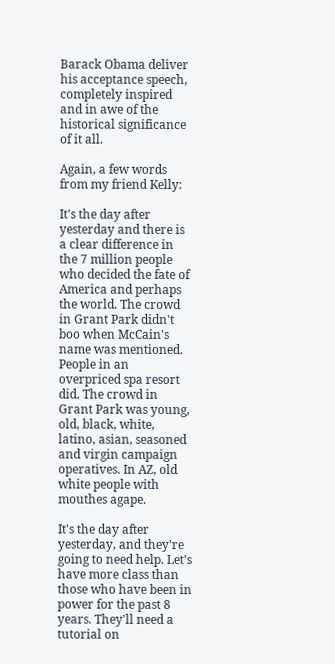Barack Obama deliver his acceptance speech, completely inspired and in awe of the historical significance of it all.

Again, a few words from my friend Kelly:

It's the day after yesterday and there is a clear difference in the 7 million people who decided the fate of America and perhaps the world. The crowd in Grant Park didn't boo when McCain's name was mentioned. People in an overpriced spa resort did. The crowd in Grant Park was young, old, black, white, latino, asian, seasoned and virgin campaign operatives. In AZ, old white people with mouthes agape.

It's the day after yesterday, and they're going to need help. Let's have more class than those who have been in power for the past 8 years. They'll need a tutorial on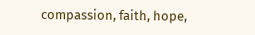compassion, faith, hope,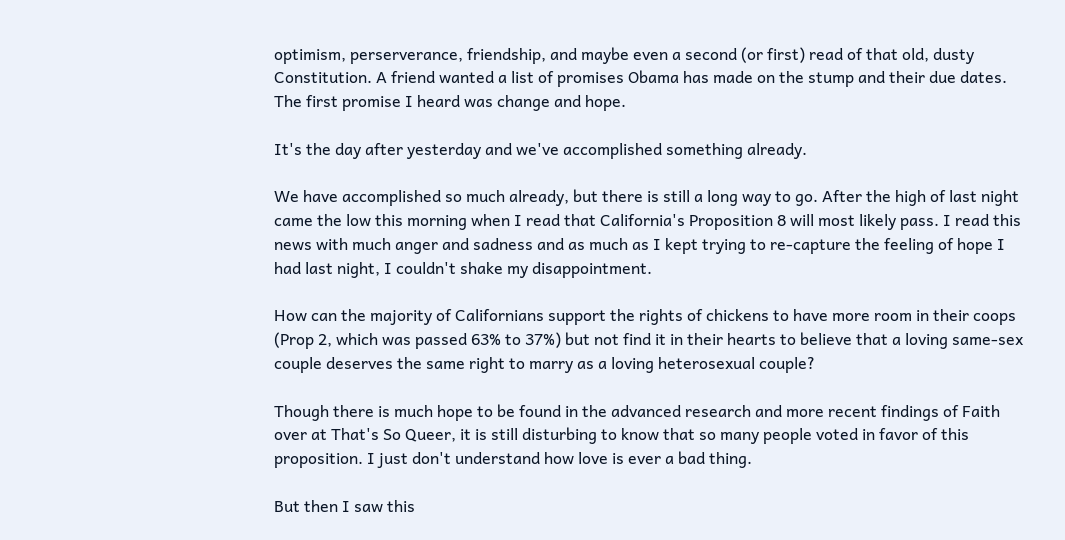optimism, perserverance, friendship, and maybe even a second (or first) read of that old, dusty Constitution. A friend wanted a list of promises Obama has made on the stump and their due dates. The first promise I heard was change and hope.

It's the day after yesterday and we've accomplished something already.

We have accomplished so much already, but there is still a long way to go. After the high of last night came the low this morning when I read that California's Proposition 8 will most likely pass. I read this news with much anger and sadness and as much as I kept trying to re-capture the feeling of hope I had last night, I couldn't shake my disappointment.

How can the majority of Californians support the rights of chickens to have more room in their coops (Prop 2, which was passed 63% to 37%) but not find it in their hearts to believe that a loving same-sex couple deserves the same right to marry as a loving heterosexual couple?

Though there is much hope to be found in the advanced research and more recent findings of Faith over at That's So Queer, it is still disturbing to know that so many people voted in favor of this proposition. I just don't understand how love is ever a bad thing.

But then I saw this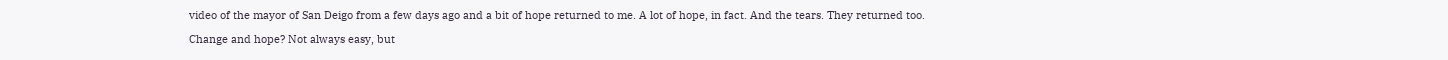video of the mayor of San Deigo from a few days ago and a bit of hope returned to me. A lot of hope, in fact. And the tears. They returned too.

Change and hope? Not always easy, but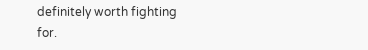definitely worth fighting for.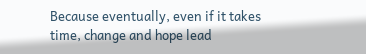Because eventually, even if it takes time, change and hope lead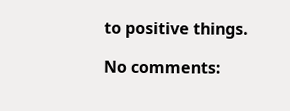to positive things.

No comments: